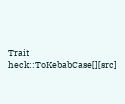Trait heck::ToKebabCase[][src]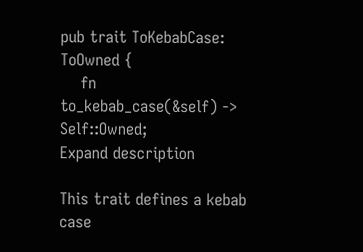pub trait ToKebabCase: ToOwned {
    fn to_kebab_case(&self) -> Self::Owned;
Expand description

This trait defines a kebab case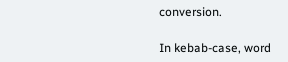conversion.

In kebab-case, word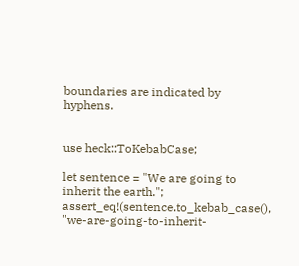boundaries are indicated by hyphens.


use heck::ToKebabCase;

let sentence = "We are going to inherit the earth.";
assert_eq!(sentence.to_kebab_case(), "we-are-going-to-inherit-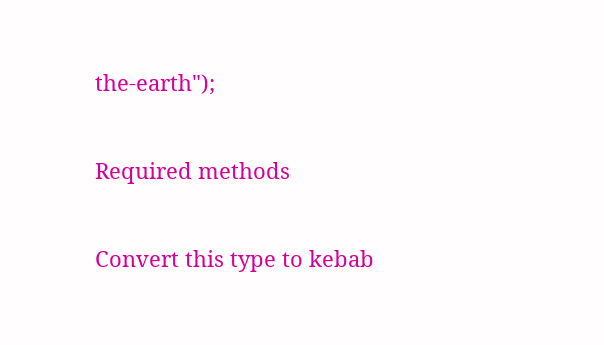the-earth");

Required methods

Convert this type to kebab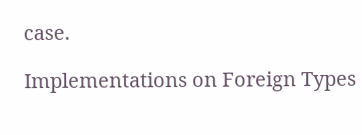case.

Implementations on Foreign Types